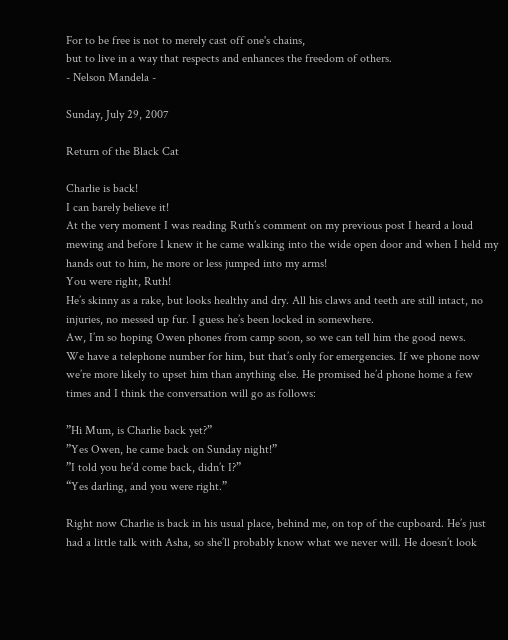For to be free is not to merely cast off one's chains,
but to live in a way that respects and enhances the freedom of others.
- Nelson Mandela -

Sunday, July 29, 2007

Return of the Black Cat

Charlie is back!
I can barely believe it!
At the very moment I was reading Ruth’s comment on my previous post I heard a loud mewing and before I knew it he came walking into the wide open door and when I held my hands out to him, he more or less jumped into my arms!
You were right, Ruth!
He’s skinny as a rake, but looks healthy and dry. All his claws and teeth are still intact, no injuries, no messed up fur. I guess he’s been locked in somewhere.
Aw, I’m so hoping Owen phones from camp soon, so we can tell him the good news.
We have a telephone number for him, but that’s only for emergencies. If we phone now we’re more likely to upset him than anything else. He promised he’d phone home a few times and I think the conversation will go as follows:

”Hi Mum, is Charlie back yet?”
”Yes Owen, he came back on Sunday night!”
”I told you he’d come back, didn’t I?”
“Yes darling, and you were right.”

Right now Charlie is back in his usual place, behind me, on top of the cupboard. He’s just had a little talk with Asha, so she’ll probably know what we never will. He doesn’t look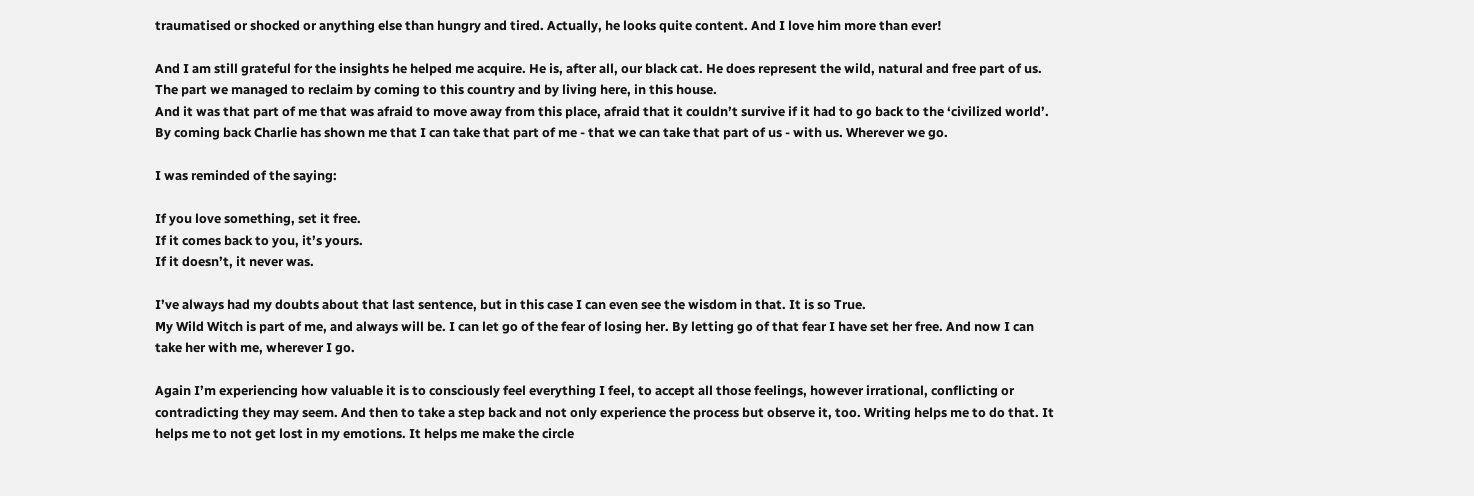traumatised or shocked or anything else than hungry and tired. Actually, he looks quite content. And I love him more than ever!

And I am still grateful for the insights he helped me acquire. He is, after all, our black cat. He does represent the wild, natural and free part of us. The part we managed to reclaim by coming to this country and by living here, in this house.
And it was that part of me that was afraid to move away from this place, afraid that it couldn’t survive if it had to go back to the ‘civilized world’. By coming back Charlie has shown me that I can take that part of me - that we can take that part of us - with us. Wherever we go.

I was reminded of the saying:

If you love something, set it free.
If it comes back to you, it’s yours.
If it doesn’t, it never was.

I’ve always had my doubts about that last sentence, but in this case I can even see the wisdom in that. It is so True.
My Wild Witch is part of me, and always will be. I can let go of the fear of losing her. By letting go of that fear I have set her free. And now I can take her with me, wherever I go.

Again I’m experiencing how valuable it is to consciously feel everything I feel, to accept all those feelings, however irrational, conflicting or contradicting they may seem. And then to take a step back and not only experience the process but observe it, too. Writing helps me to do that. It helps me to not get lost in my emotions. It helps me make the circle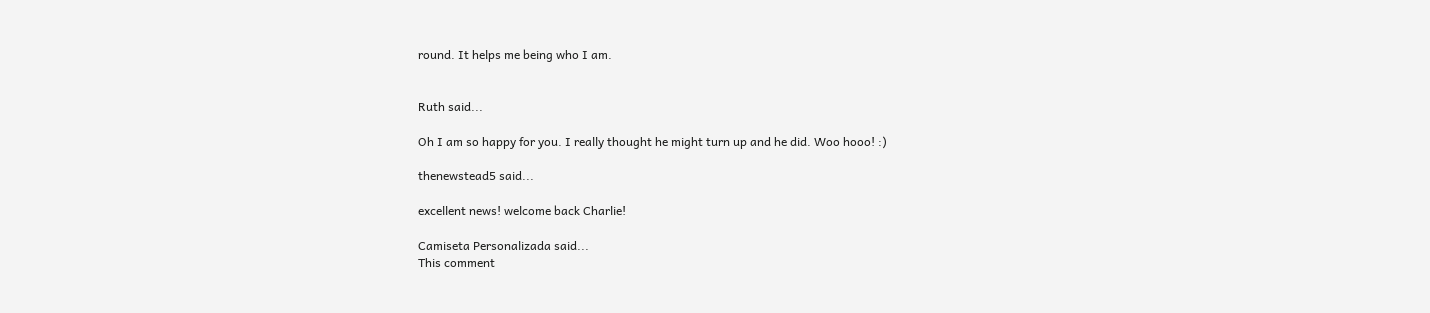round. It helps me being who I am.


Ruth said...

Oh I am so happy for you. I really thought he might turn up and he did. Woo hooo! :)

thenewstead5 said...

excellent news! welcome back Charlie!

Camiseta Personalizada said...
This comment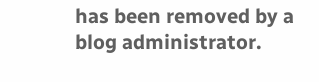has been removed by a blog administrator.